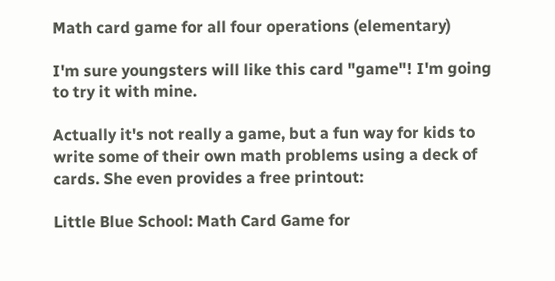Math card game for all four operations (elementary)

I'm sure youngsters will like this card "game"! I'm going to try it with mine.

Actually it's not really a game, but a fun way for kids to write some of their own math problems using a deck of cards. She even provides a free printout:

Little Blue School: Math Card Game for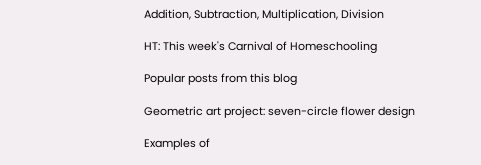Addition, Subtraction, Multiplication, Division

HT: This week's Carnival of Homeschooling

Popular posts from this blog

Geometric art project: seven-circle flower design

Examples of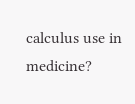calculus use in medicine?